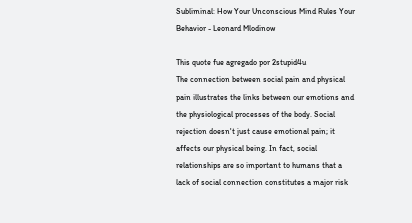Subliminal: How Your Unconscious Mind Rules Your Behavior - Leonard Mlodinow

This quote fue agregado por 2stupid4u
The connection between social pain and physical pain illustrates the links between our emotions and the physiological processes of the body. Social rejection doesn't just cause emotional pain; it affects our physical being. In fact, social relationships are so important to humans that a lack of social connection constitutes a major risk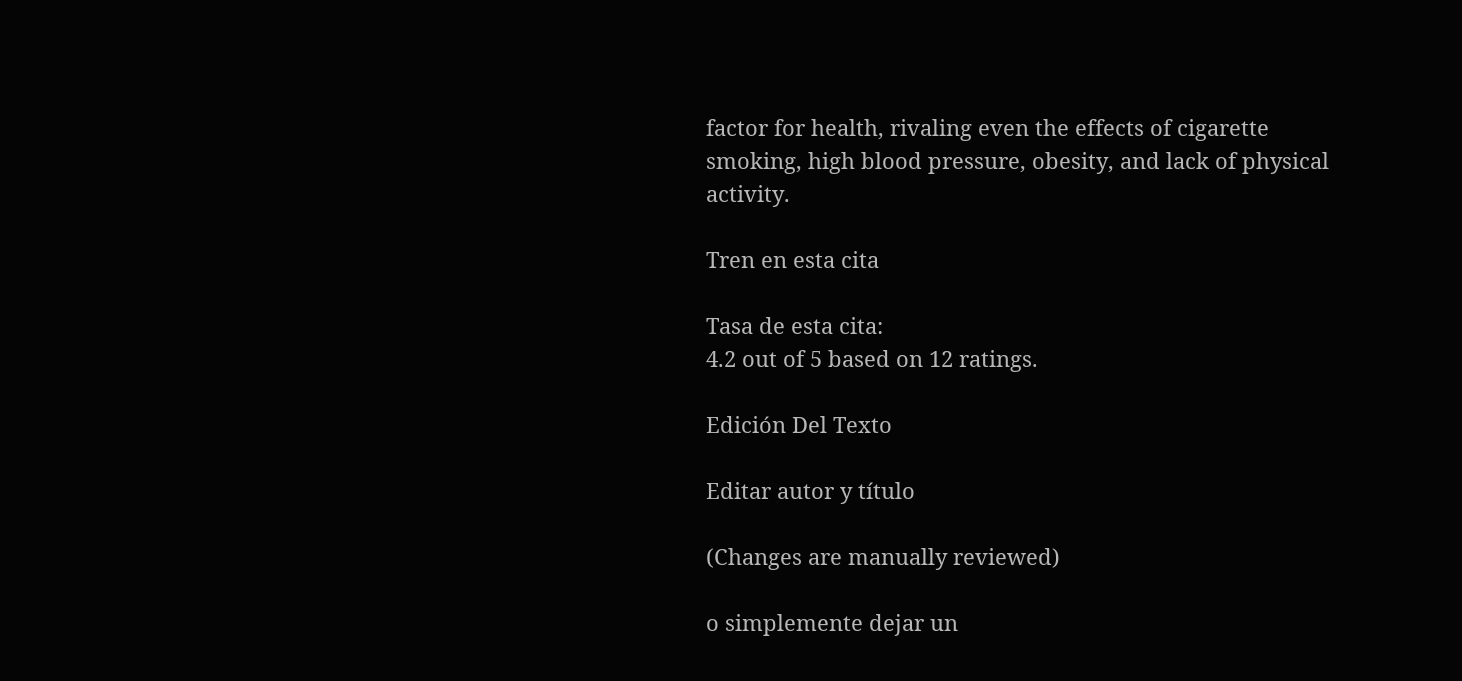factor for health, rivaling even the effects of cigarette smoking, high blood pressure, obesity, and lack of physical activity.

Tren en esta cita

Tasa de esta cita:
4.2 out of 5 based on 12 ratings.

Edición Del Texto

Editar autor y título

(Changes are manually reviewed)

o simplemente dejar un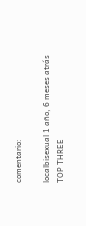comentario:

localbisexual 1 año, 6 meses atrás
TOP THREE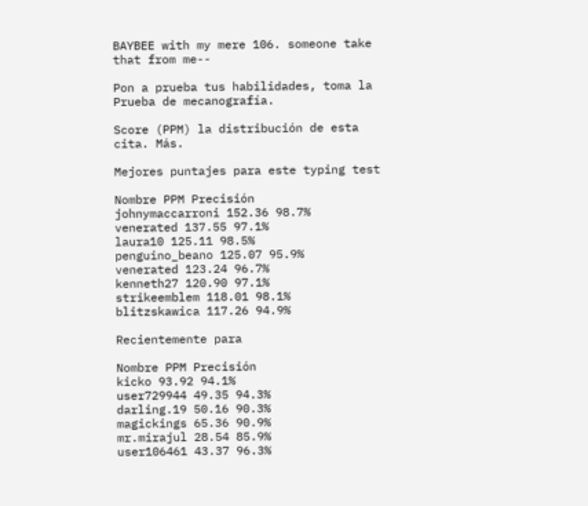BAYBEE with my mere 106. someone take that from me--

Pon a prueba tus habilidades, toma la Prueba de mecanografía.

Score (PPM) la distribución de esta cita. Más.

Mejores puntajes para este typing test

Nombre PPM Precisión
johnymaccarroni 152.36 98.7%
venerated 137.55 97.1%
laura10 125.11 98.5%
penguino_beano 125.07 95.9%
venerated 123.24 96.7%
kenneth27 120.90 97.1%
strikeemblem 118.01 98.1%
blitzskawica 117.26 94.9%

Recientemente para

Nombre PPM Precisión
kicko 93.92 94.1%
user729944 49.35 94.3%
darling.19 50.16 90.3%
magickings 65.36 90.9%
mr.mirajul 28.54 85.9%
user106461 43.37 96.3%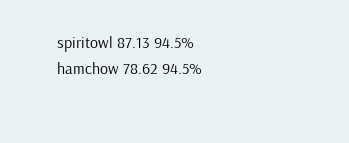spiritowl 87.13 94.5%
hamchow 78.62 94.5%